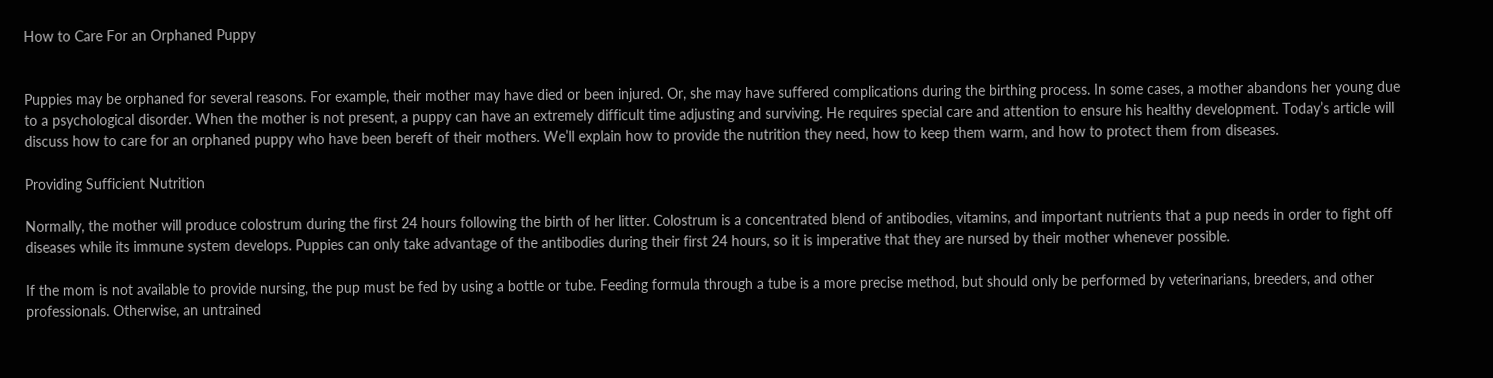How to Care For an Orphaned Puppy


Puppies may be orphaned for several reasons. For example, their mother may have died or been injured. Or, she may have suffered complications during the birthing process. In some cases, a mother abandons her young due to a psychological disorder. When the mother is not present, a puppy can have an extremely difficult time adjusting and surviving. He requires special care and attention to ensure his healthy development. Today’s article will discuss how to care for an orphaned puppy who have been bereft of their mothers. We’ll explain how to provide the nutrition they need, how to keep them warm, and how to protect them from diseases.

Providing Sufficient Nutrition

Normally, the mother will produce colostrum during the first 24 hours following the birth of her litter. Colostrum is a concentrated blend of antibodies, vitamins, and important nutrients that a pup needs in order to fight off diseases while its immune system develops. Puppies can only take advantage of the antibodies during their first 24 hours, so it is imperative that they are nursed by their mother whenever possible.

If the mom is not available to provide nursing, the pup must be fed by using a bottle or tube. Feeding formula through a tube is a more precise method, but should only be performed by veterinarians, breeders, and other professionals. Otherwise, an untrained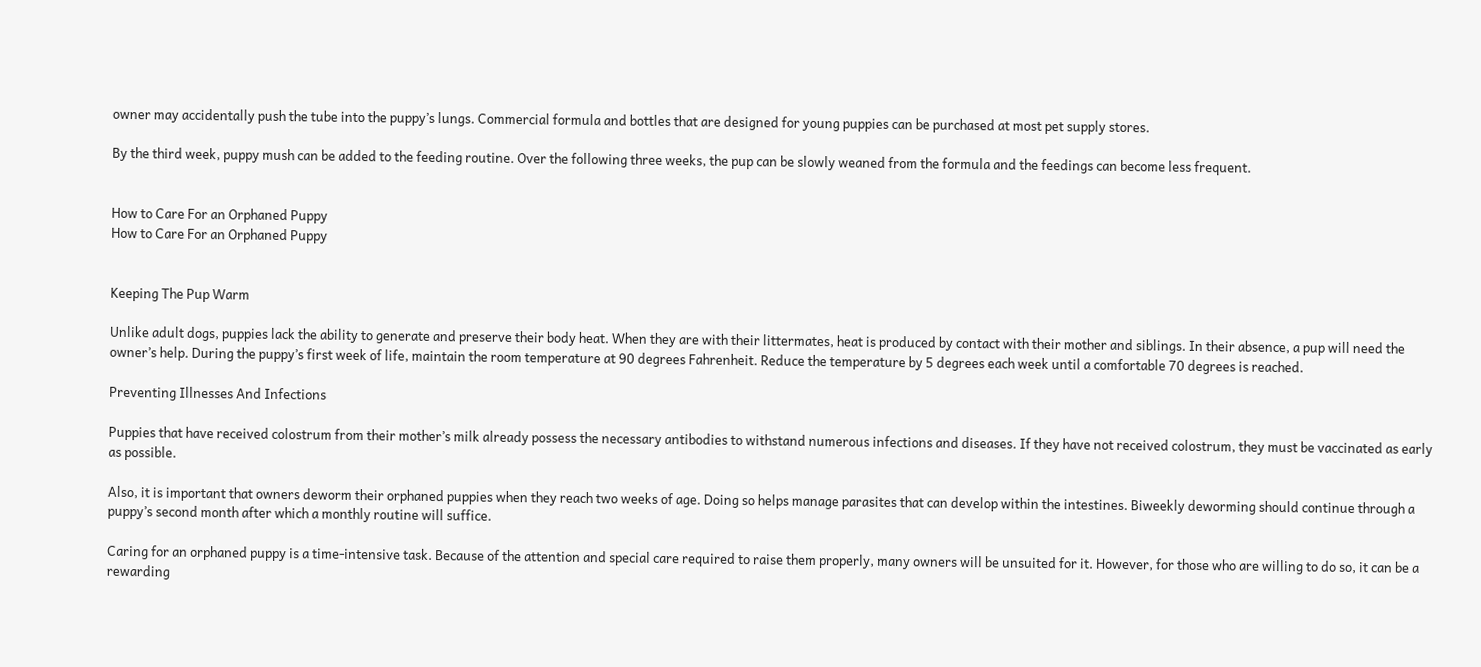owner may accidentally push the tube into the puppy’s lungs. Commercial formula and bottles that are designed for young puppies can be purchased at most pet supply stores.

By the third week, puppy mush can be added to the feeding routine. Over the following three weeks, the pup can be slowly weaned from the formula and the feedings can become less frequent.


How to Care For an Orphaned Puppy
How to Care For an Orphaned Puppy


Keeping The Pup Warm

Unlike adult dogs, puppies lack the ability to generate and preserve their body heat. When they are with their littermates, heat is produced by contact with their mother and siblings. In their absence, a pup will need the owner’s help. During the puppy’s first week of life, maintain the room temperature at 90 degrees Fahrenheit. Reduce the temperature by 5 degrees each week until a comfortable 70 degrees is reached.

Preventing Illnesses And Infections

Puppies that have received colostrum from their mother’s milk already possess the necessary antibodies to withstand numerous infections and diseases. If they have not received colostrum, they must be vaccinated as early as possible.

Also, it is important that owners deworm their orphaned puppies when they reach two weeks of age. Doing so helps manage parasites that can develop within the intestines. Biweekly deworming should continue through a puppy’s second month after which a monthly routine will suffice.

Caring for an orphaned puppy is a time-intensive task. Because of the attention and special care required to raise them properly, many owners will be unsuited for it. However, for those who are willing to do so, it can be a rewarding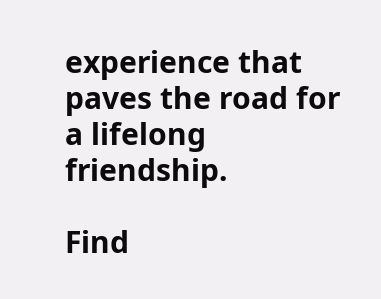experience that paves the road for a lifelong friendship.

Find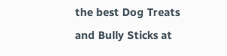the best Dog Treats and Bully Sticks at